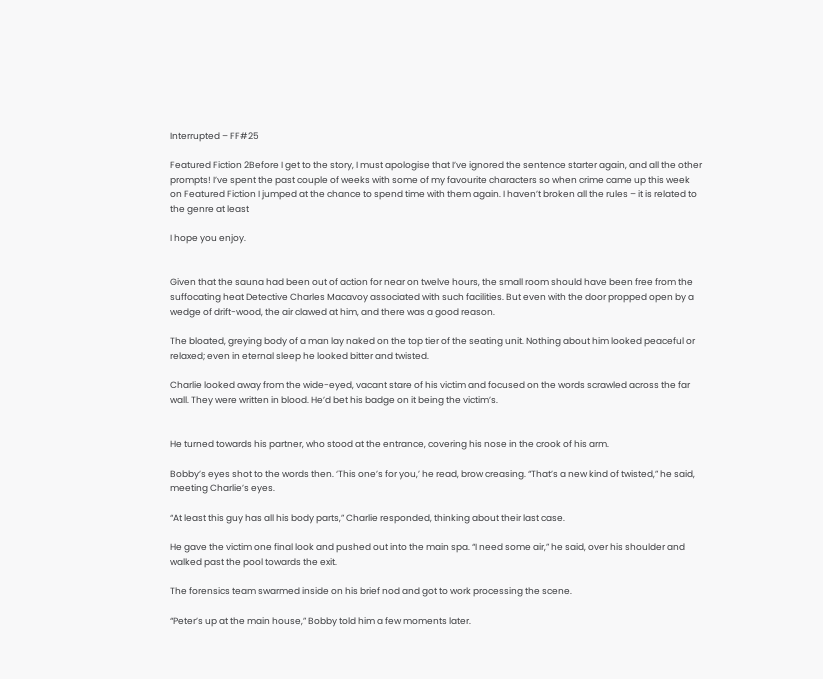Interrupted – FF#25

Featured Fiction 2Before I get to the story, I must apologise that I’ve ignored the sentence starter again, and all the other prompts! I’ve spent the past couple of weeks with some of my favourite characters so when crime came up this week on Featured Fiction I jumped at the chance to spend time with them again. I haven’t broken all the rules – it is related to the genre at least

I hope you enjoy.


Given that the sauna had been out of action for near on twelve hours, the small room should have been free from the suffocating heat Detective Charles Macavoy associated with such facilities. But even with the door propped open by a wedge of drift-wood, the air clawed at him, and there was a good reason.

The bloated, greying body of a man lay naked on the top tier of the seating unit. Nothing about him looked peaceful or relaxed; even in eternal sleep he looked bitter and twisted.

Charlie looked away from the wide-eyed, vacant stare of his victim and focused on the words scrawled across the far wall. They were written in blood. He’d bet his badge on it being the victim’s.


He turned towards his partner, who stood at the entrance, covering his nose in the crook of his arm.

Bobby’s eyes shot to the words then. ‘This one’s for you,’ he read, brow creasing. “That’s a new kind of twisted,” he said, meeting Charlie’s eyes.

“At least this guy has all his body parts,” Charlie responded, thinking about their last case.

He gave the victim one final look and pushed out into the main spa. “I need some air,” he said, over his shoulder and walked past the pool towards the exit.

The forensics team swarmed inside on his brief nod and got to work processing the scene.

“Peter’s up at the main house,” Bobby told him a few moments later.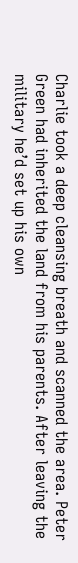Charlie took a deep cleansing breath and scanned the area. Peter Green had inherited the land from his parents. After leaving the military he’d set up his own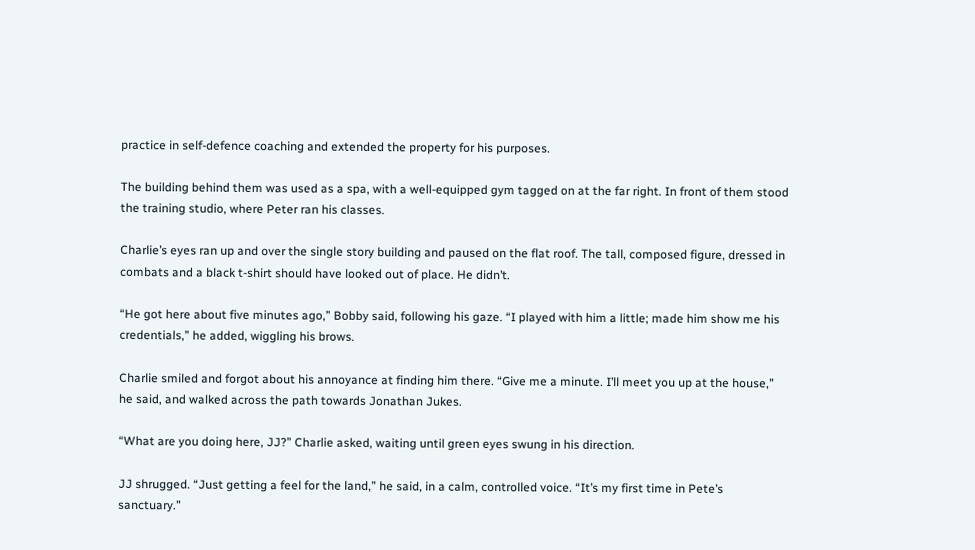practice in self-defence coaching and extended the property for his purposes.

The building behind them was used as a spa, with a well-equipped gym tagged on at the far right. In front of them stood the training studio, where Peter ran his classes.

Charlie’s eyes ran up and over the single story building and paused on the flat roof. The tall, composed figure, dressed in combats and a black t-shirt should have looked out of place. He didn’t.

“He got here about five minutes ago,” Bobby said, following his gaze. “I played with him a little; made him show me his credentials,” he added, wiggling his brows.

Charlie smiled and forgot about his annoyance at finding him there. “Give me a minute. I’ll meet you up at the house,” he said, and walked across the path towards Jonathan Jukes.

“What are you doing here, JJ?” Charlie asked, waiting until green eyes swung in his direction.

JJ shrugged. “Just getting a feel for the land,” he said, in a calm, controlled voice. “It’s my first time in Pete’s sanctuary.”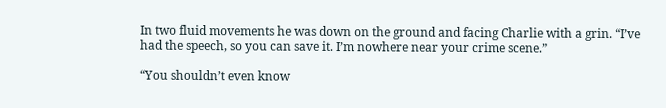In two fluid movements he was down on the ground and facing Charlie with a grin. “I’ve had the speech, so you can save it. I’m nowhere near your crime scene.”

“You shouldn’t even know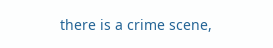there is a crime scene,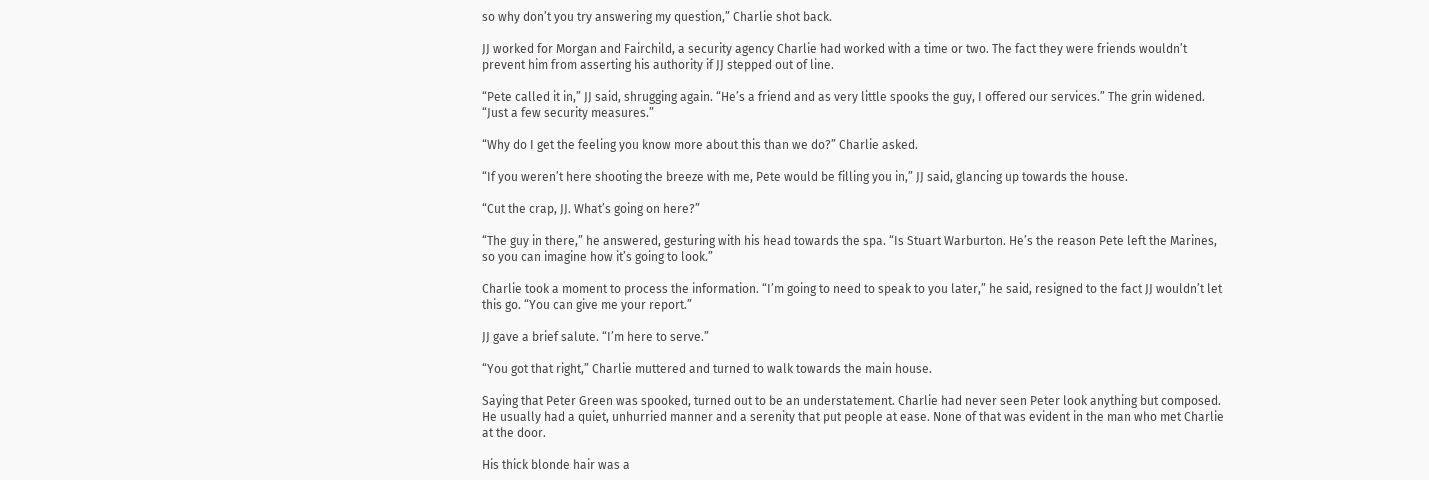so why don’t you try answering my question,” Charlie shot back.

JJ worked for Morgan and Fairchild, a security agency Charlie had worked with a time or two. The fact they were friends wouldn’t prevent him from asserting his authority if JJ stepped out of line.

“Pete called it in,” JJ said, shrugging again. “He’s a friend and as very little spooks the guy, I offered our services.” The grin widened. “Just a few security measures.”

“Why do I get the feeling you know more about this than we do?” Charlie asked.

“If you weren’t here shooting the breeze with me, Pete would be filling you in,” JJ said, glancing up towards the house.

“Cut the crap, JJ. What’s going on here?”

“The guy in there,” he answered, gesturing with his head towards the spa. “Is Stuart Warburton. He’s the reason Pete left the Marines, so you can imagine how it’s going to look.”

Charlie took a moment to process the information. “I’m going to need to speak to you later,” he said, resigned to the fact JJ wouldn’t let this go. “You can give me your report.”

JJ gave a brief salute. “I’m here to serve.”

“You got that right,” Charlie muttered and turned to walk towards the main house.

Saying that Peter Green was spooked, turned out to be an understatement. Charlie had never seen Peter look anything but composed. He usually had a quiet, unhurried manner and a serenity that put people at ease. None of that was evident in the man who met Charlie at the door.

His thick blonde hair was a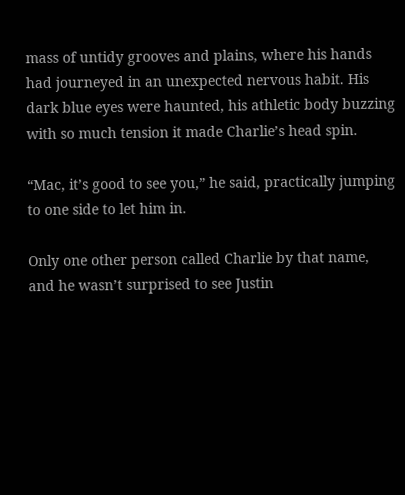mass of untidy grooves and plains, where his hands had journeyed in an unexpected nervous habit. His dark blue eyes were haunted, his athletic body buzzing with so much tension it made Charlie’s head spin.

“Mac, it’s good to see you,” he said, practically jumping to one side to let him in.

Only one other person called Charlie by that name, and he wasn’t surprised to see Justin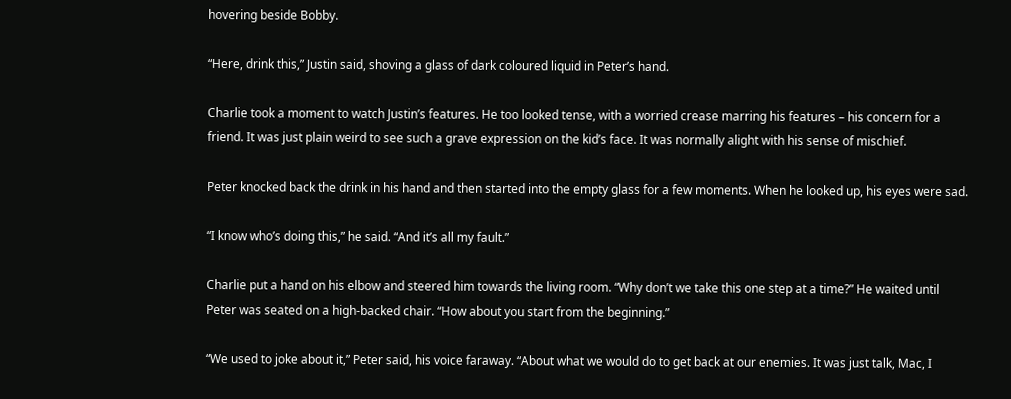hovering beside Bobby.

“Here, drink this,” Justin said, shoving a glass of dark coloured liquid in Peter’s hand.

Charlie took a moment to watch Justin’s features. He too looked tense, with a worried crease marring his features – his concern for a friend. It was just plain weird to see such a grave expression on the kid’s face. It was normally alight with his sense of mischief.

Peter knocked back the drink in his hand and then started into the empty glass for a few moments. When he looked up, his eyes were sad.

“I know who’s doing this,” he said. “And it’s all my fault.”

Charlie put a hand on his elbow and steered him towards the living room. “Why don’t we take this one step at a time?” He waited until Peter was seated on a high-backed chair. “How about you start from the beginning.”

“We used to joke about it,” Peter said, his voice faraway. “About what we would do to get back at our enemies. It was just talk, Mac, I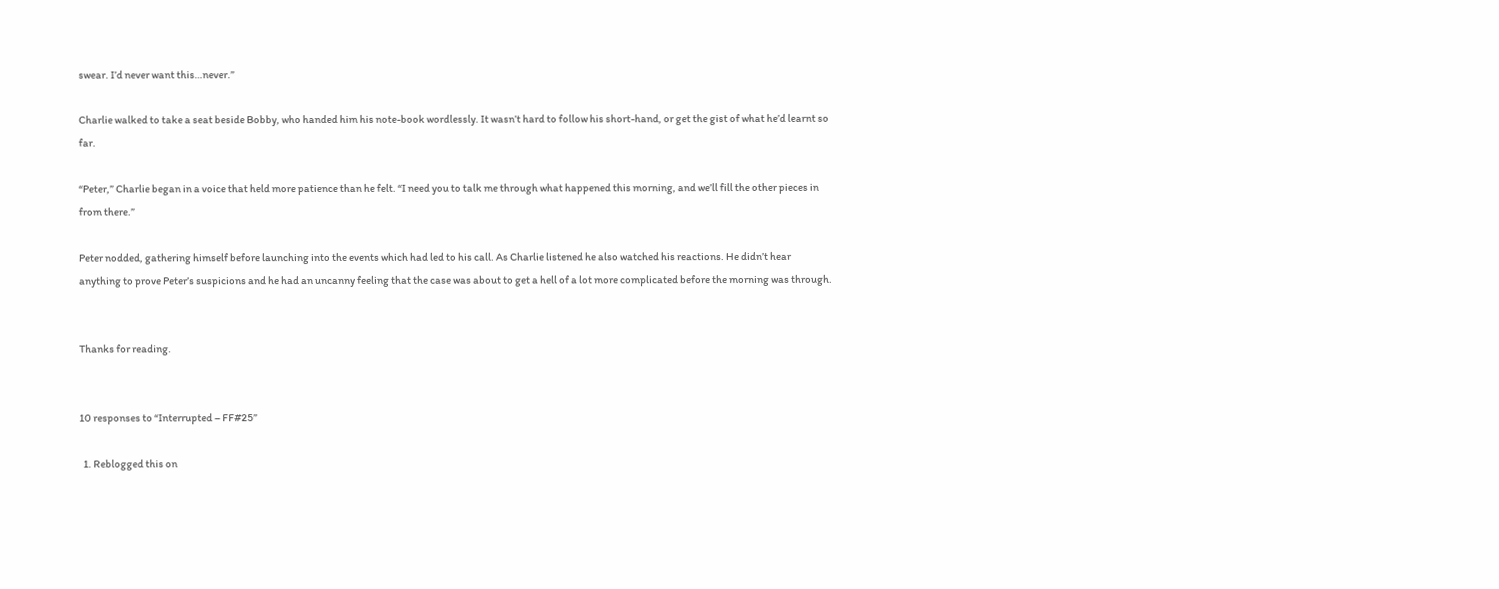swear. I’d never want this…never.”

Charlie walked to take a seat beside Bobby, who handed him his note-book wordlessly. It wasn’t hard to follow his short-hand, or get the gist of what he’d learnt so far.

“Peter,” Charlie began in a voice that held more patience than he felt. “I need you to talk me through what happened this morning, and we’ll fill the other pieces in from there.”

Peter nodded, gathering himself before launching into the events which had led to his call. As Charlie listened he also watched his reactions. He didn’t hear anything to prove Peter’s suspicions and he had an uncanny feeling that the case was about to get a hell of a lot more complicated before the morning was through.


Thanks for reading.


10 responses to “Interrupted – FF#25”

  1. Reblogged this on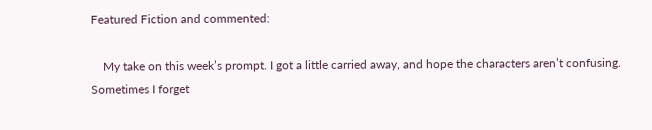Featured Fiction and commented:

    My take on this week’s prompt. I got a little carried away, and hope the characters aren’t confusing. Sometimes I forget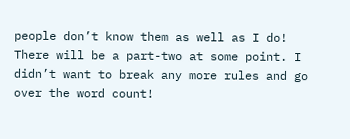people don’t know them as well as I do! There will be a part-two at some point. I didn’t want to break any more rules and go over the word count!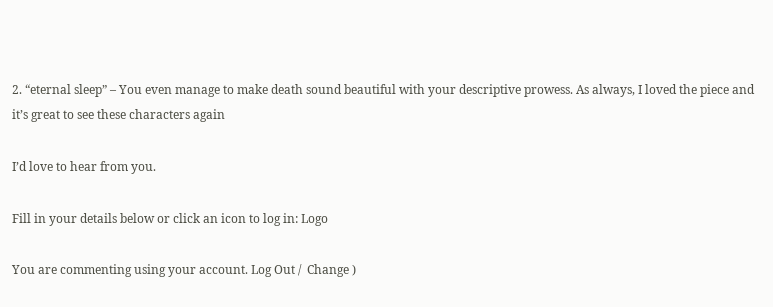2. “eternal sleep” – You even manage to make death sound beautiful with your descriptive prowess. As always, I loved the piece and it’s great to see these characters again

I’d love to hear from you.

Fill in your details below or click an icon to log in: Logo

You are commenting using your account. Log Out /  Change )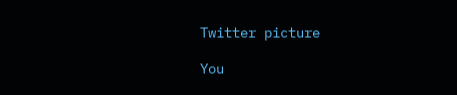Twitter picture

You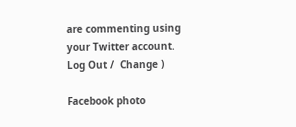are commenting using your Twitter account. Log Out /  Change )

Facebook photo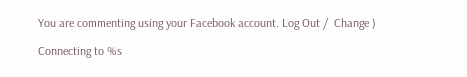You are commenting using your Facebook account. Log Out /  Change )

Connecting to %s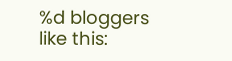%d bloggers like this: